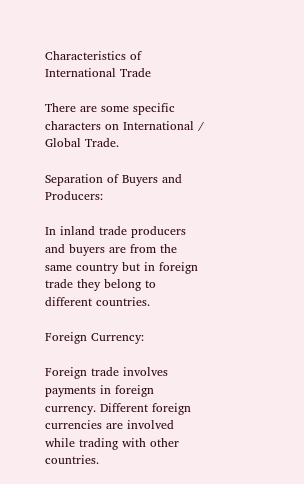Characteristics of International Trade

There are some specific characters on International / Global Trade.

Separation of Buyers and Producers:

In inland trade producers and buyers are from the same country but in foreign trade they belong to different countries.

Foreign Currency:

Foreign trade involves payments in foreign currency. Different foreign currencies are involved while trading with other countries.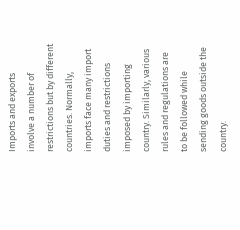Imports and exports involve a number of restrictions but by different countries. Normally, imports face many import duties and restrictions imposed by importing country. Similarly, various rules and regulations are to be followed while sending goods outside the country.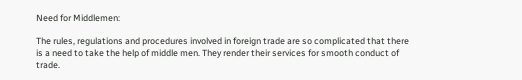Need for Middlemen:

The rules, regulations and procedures involved in foreign trade are so complicated that there is a need to take the help of middle men. They render their services for smooth conduct of trade.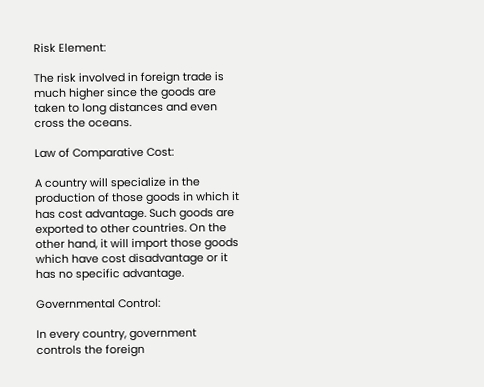Risk Element:

The risk involved in foreign trade is much higher since the goods are taken to long distances and even cross the oceans.

Law of Comparative Cost:

A country will specialize in the production of those goods in which it has cost advantage. Such goods are exported to other countries. On the other hand, it will import those goods which have cost disadvantage or it has no specific advantage.

Governmental Control:

In every country, government controls the foreign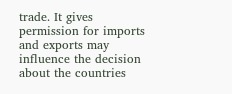trade. It gives permission for imports and exports may influence the decision about the countries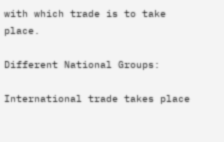with which trade is to take place.

Different National Groups:

International trade takes place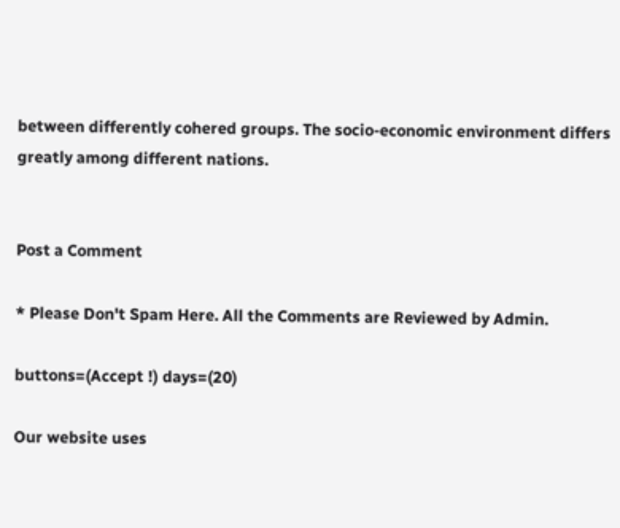between differently cohered groups. The socio-economic environment differs greatly among different nations.


Post a Comment

* Please Don't Spam Here. All the Comments are Reviewed by Admin.

buttons=(Accept !) days=(20)

Our website uses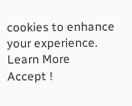cookies to enhance your experience. Learn More
Accept !